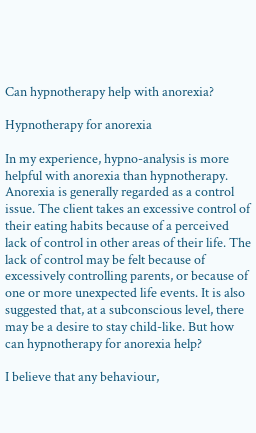Can hypnotherapy help with anorexia?

Hypnotherapy for anorexia

In my experience, hypno-analysis is more helpful with anorexia than hypnotherapy. Anorexia is generally regarded as a control issue. The client takes an excessive control of their eating habits because of a perceived lack of control in other areas of their life. The lack of control may be felt because of excessively controlling parents, or because of one or more unexpected life events. It is also suggested that, at a subconscious level, there may be a desire to stay child-like. But how can hypnotherapy for anorexia help?

I believe that any behaviour,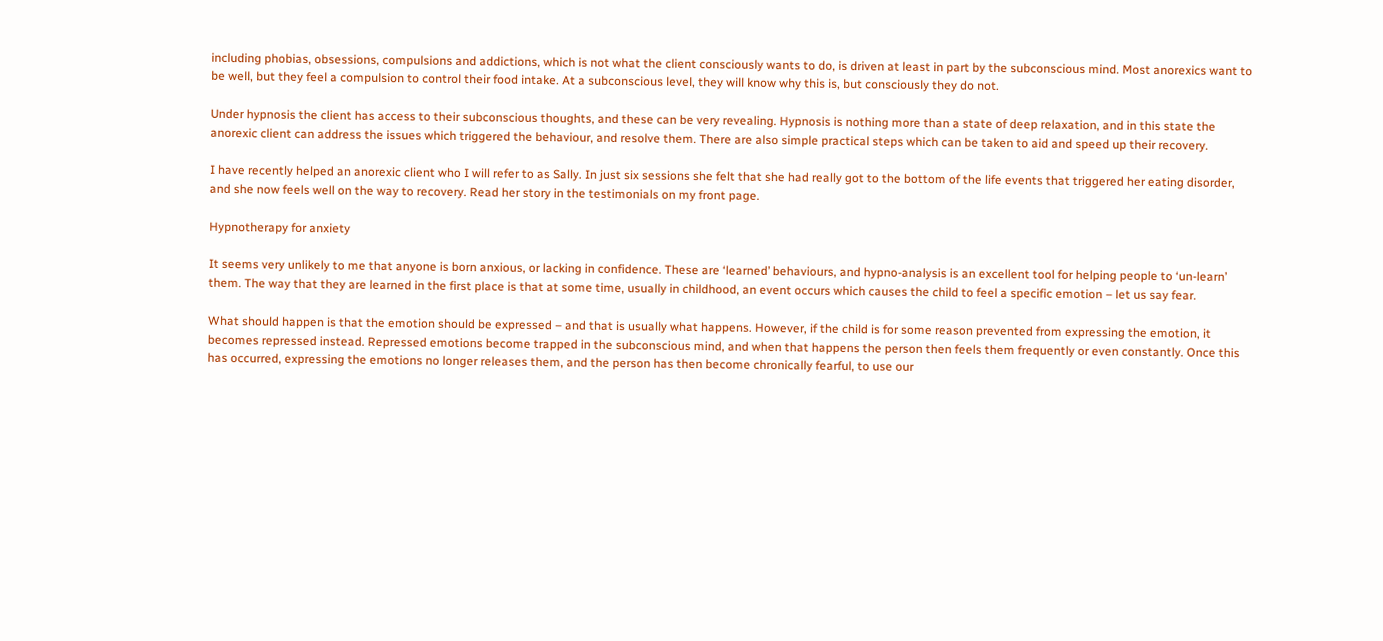including phobias, obsessions, compulsions and addictions, which is not what the client consciously wants to do, is driven at least in part by the subconscious mind. Most anorexics want to be well, but they feel a compulsion to control their food intake. At a subconscious level, they will know why this is, but consciously they do not.

Under hypnosis the client has access to their subconscious thoughts, and these can be very revealing. Hypnosis is nothing more than a state of deep relaxation, and in this state the anorexic client can address the issues which triggered the behaviour, and resolve them. There are also simple practical steps which can be taken to aid and speed up their recovery.

I have recently helped an anorexic client who I will refer to as Sally. In just six sessions she felt that she had really got to the bottom of the life events that triggered her eating disorder, and she now feels well on the way to recovery. Read her story in the testimonials on my front page.

Hypnotherapy for anxiety

It seems very unlikely to me that anyone is born anxious, or lacking in confidence. These are ‘learned’ behaviours, and hypno-analysis is an excellent tool for helping people to ‘un-learn’ them. The way that they are learned in the first place is that at some time, usually in childhood, an event occurs which causes the child to feel a specific emotion – let us say fear.

What should happen is that the emotion should be expressed – and that is usually what happens. However, if the child is for some reason prevented from expressing the emotion, it becomes repressed instead. Repressed emotions become trapped in the subconscious mind, and when that happens the person then feels them frequently or even constantly. Once this has occurred, expressing the emotions no longer releases them, and the person has then become chronically fearful, to use our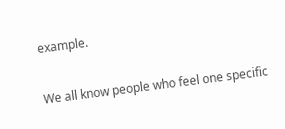example.

We all know people who feel one specific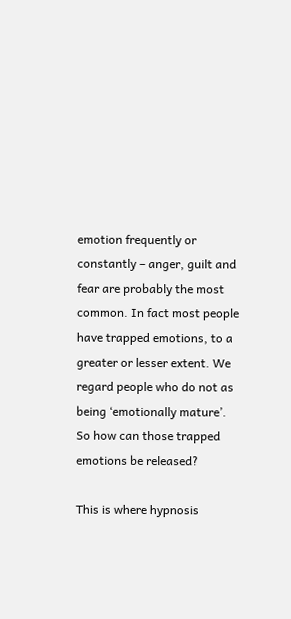emotion frequently or constantly – anger, guilt and fear are probably the most common. In fact most people have trapped emotions, to a greater or lesser extent. We regard people who do not as being ‘emotionally mature’. So how can those trapped emotions be released?

This is where hypnosis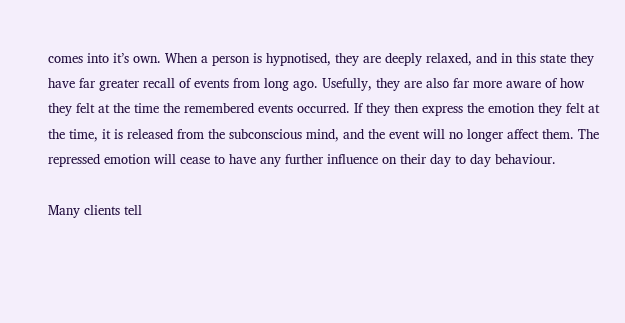comes into it’s own. When a person is hypnotised, they are deeply relaxed, and in this state they have far greater recall of events from long ago. Usefully, they are also far more aware of how they felt at the time the remembered events occurred. If they then express the emotion they felt at the time, it is released from the subconscious mind, and the event will no longer affect them. The repressed emotion will cease to have any further influence on their day to day behaviour.

Many clients tell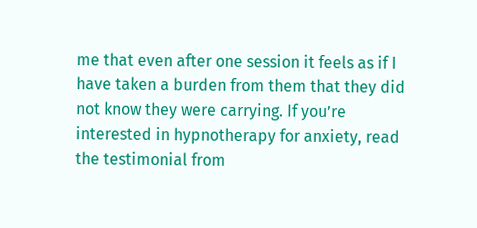me that even after one session it feels as if I have taken a burden from them that they did not know they were carrying. If you’re interested in hypnotherapy for anxiety, read the testimonial from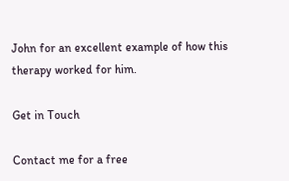John for an excellent example of how this therapy worked for him.

Get in Touch

Contact me for a free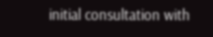initial consultation with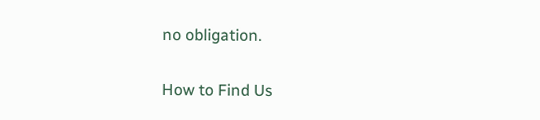no obligation.

How to Find Us